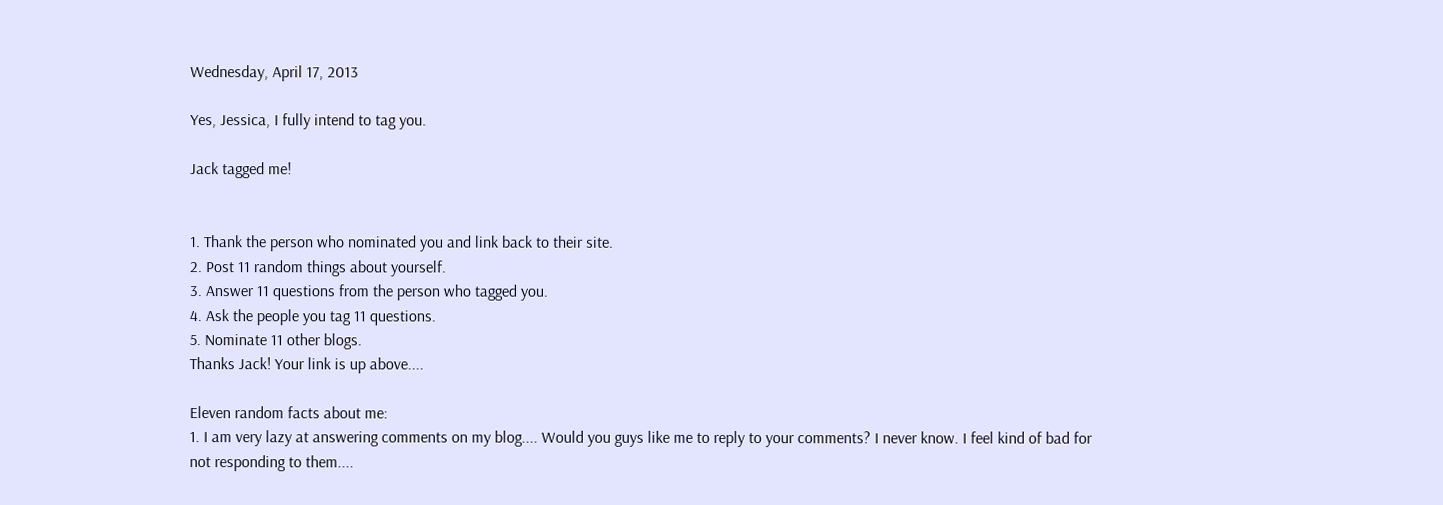Wednesday, April 17, 2013

Yes, Jessica, I fully intend to tag you.

Jack tagged me!


1. Thank the person who nominated you and link back to their site.
2. Post 11 random things about yourself.
3. Answer 11 questions from the person who tagged you.
4. Ask the people you tag 11 questions.
5. Nominate 11 other blogs.
Thanks Jack! Your link is up above....

Eleven random facts about me:
1. I am very lazy at answering comments on my blog.... Would you guys like me to reply to your comments? I never know. I feel kind of bad for not responding to them....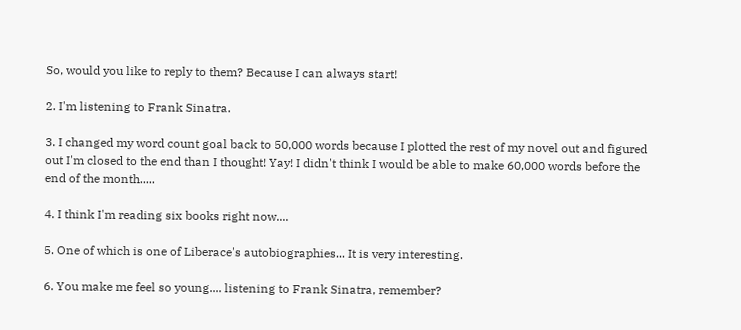So, would you like to reply to them? Because I can always start!

2. I'm listening to Frank Sinatra.

3. I changed my word count goal back to 50,000 words because I plotted the rest of my novel out and figured out I'm closed to the end than I thought! Yay! I didn't think I would be able to make 60,000 words before the end of the month.....

4. I think I'm reading six books right now....

5. One of which is one of Liberace's autobiographies... It is very interesting.

6. You make me feel so young.... listening to Frank Sinatra, remember?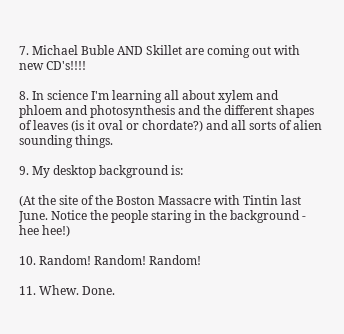7. Michael Buble AND Skillet are coming out with new CD's!!!!

8. In science I'm learning all about xylem and phloem and photosynthesis and the different shapes of leaves (is it oval or chordate?) and all sorts of alien sounding things.

9. My desktop background is:

(At the site of the Boston Massacre with Tintin last June. Notice the people staring in the background - hee hee!)

10. Random! Random! Random!

11. Whew. Done.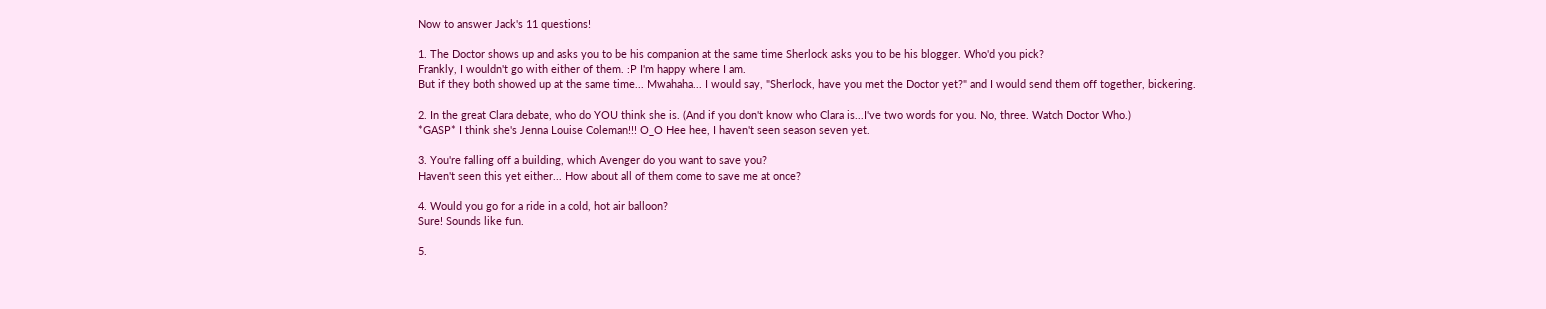Now to answer Jack's 11 questions!

1. The Doctor shows up and asks you to be his companion at the same time Sherlock asks you to be his blogger. Who'd you pick?
Frankly, I wouldn't go with either of them. :P I'm happy where I am.
But if they both showed up at the same time... Mwahaha... I would say, "Sherlock, have you met the Doctor yet?" and I would send them off together, bickering.

2. In the great Clara debate, who do YOU think she is. (And if you don't know who Clara is...I've two words for you. No, three. Watch Doctor Who.)
*GASP* I think she's Jenna Louise Coleman!!! O_O Hee hee, I haven't seen season seven yet.

3. You're falling off a building, which Avenger do you want to save you?
Haven't seen this yet either... How about all of them come to save me at once?

4. Would you go for a ride in a cold, hot air balloon?
Sure! Sounds like fun.

5.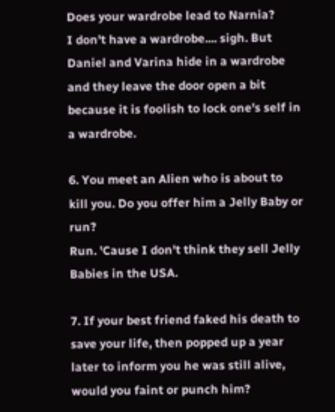Does your wardrobe lead to Narnia?
I don't have a wardrobe.... sigh. But Daniel and Varina hide in a wardrobe and they leave the door open a bit because it is foolish to lock one's self in a wardrobe.

6. You meet an Alien who is about to kill you. Do you offer him a Jelly Baby or run?
Run. 'Cause I don't think they sell Jelly Babies in the USA.

7. If your best friend faked his death to save your life, then popped up a year later to inform you he was still alive, would you faint or punch him?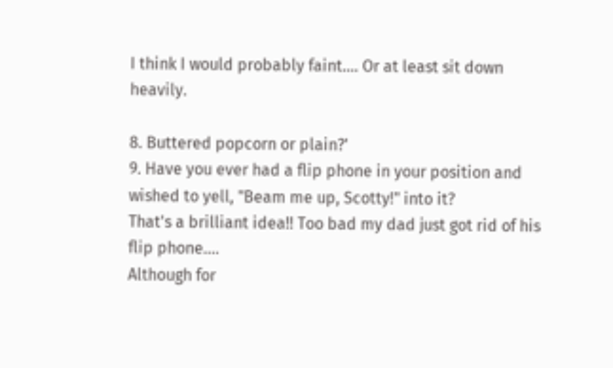I think I would probably faint.... Or at least sit down heavily.

8. Buttered popcorn or plain?'
9. Have you ever had a flip phone in your position and wished to yell, "Beam me up, Scotty!" into it?
That's a brilliant idea!! Too bad my dad just got rid of his flip phone....
Although for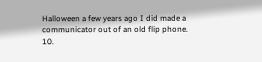Halloween a few years ago I did made a communicator out of an old flip phone.
10.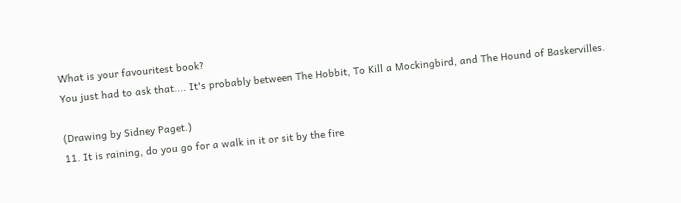What is your favouritest book?
You just had to ask that.... It's probably between The Hobbit, To Kill a Mockingbird, and The Hound of Baskervilles.

(Drawing by Sidney Paget.)
11. It is raining, do you go for a walk in it or sit by the fire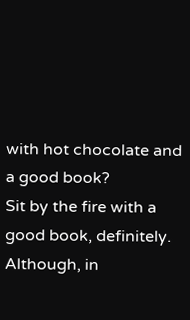with hot chocolate and a good book?
Sit by the fire with a good book, definitely. Although, in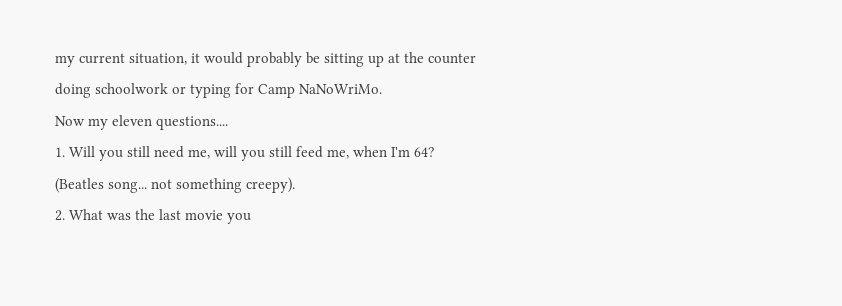my current situation, it would probably be sitting up at the counter doing schoolwork or typing for Camp NaNoWriMo.
Now my eleven questions....
1. Will you still need me, will you still feed me, when I'm 64? (Beatles song... not something creepy).
2. What was the last movie you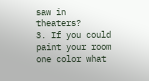saw in theaters?
3. If you could paint your room one color what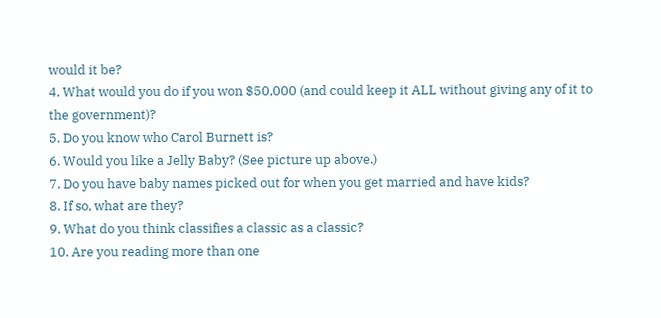would it be?
4. What would you do if you won $50,000 (and could keep it ALL without giving any of it to the government)?
5. Do you know who Carol Burnett is?
6. Would you like a Jelly Baby? (See picture up above.)
7. Do you have baby names picked out for when you get married and have kids?
8. If so, what are they?
9. What do you think classifies a classic as a classic?
10. Are you reading more than one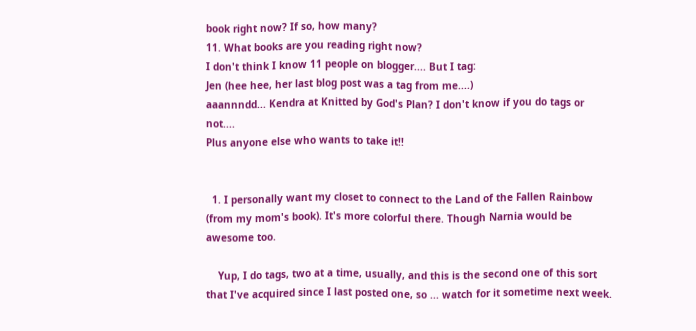book right now? If so, how many?
11. What books are you reading right now?
I don't think I know 11 people on blogger.... But I tag:
Jen (hee hee, her last blog post was a tag from me....)
aaannndd... Kendra at Knitted by God's Plan? I don't know if you do tags or not....
Plus anyone else who wants to take it!!


  1. I personally want my closet to connect to the Land of the Fallen Rainbow (from my mom's book). It's more colorful there. Though Narnia would be awesome too.

    Yup, I do tags, two at a time, usually, and this is the second one of this sort that I've acquired since I last posted one, so ... watch for it sometime next week.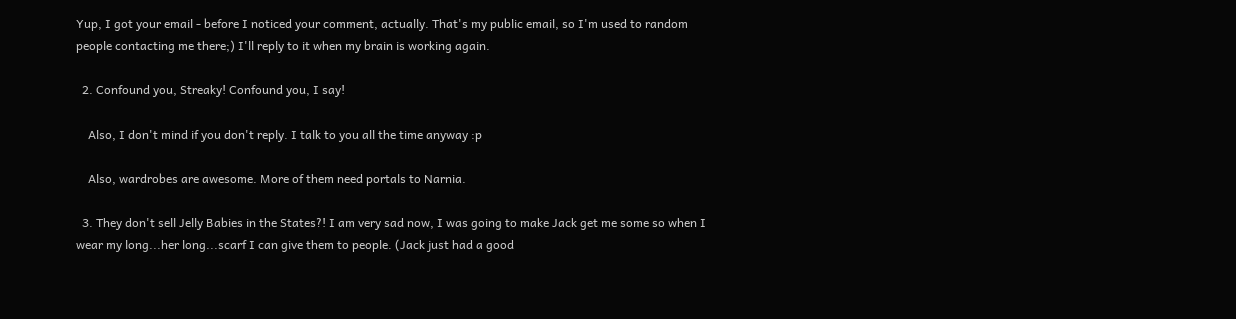Yup, I got your email - before I noticed your comment, actually. That's my public email, so I'm used to random people contacting me there;) I'll reply to it when my brain is working again.

  2. Confound you, Streaky! Confound you, I say!

    Also, I don't mind if you don't reply. I talk to you all the time anyway :p

    Also, wardrobes are awesome. More of them need portals to Narnia.

  3. They don't sell Jelly Babies in the States?! I am very sad now, I was going to make Jack get me some so when I wear my long...her long...scarf I can give them to people. (Jack just had a good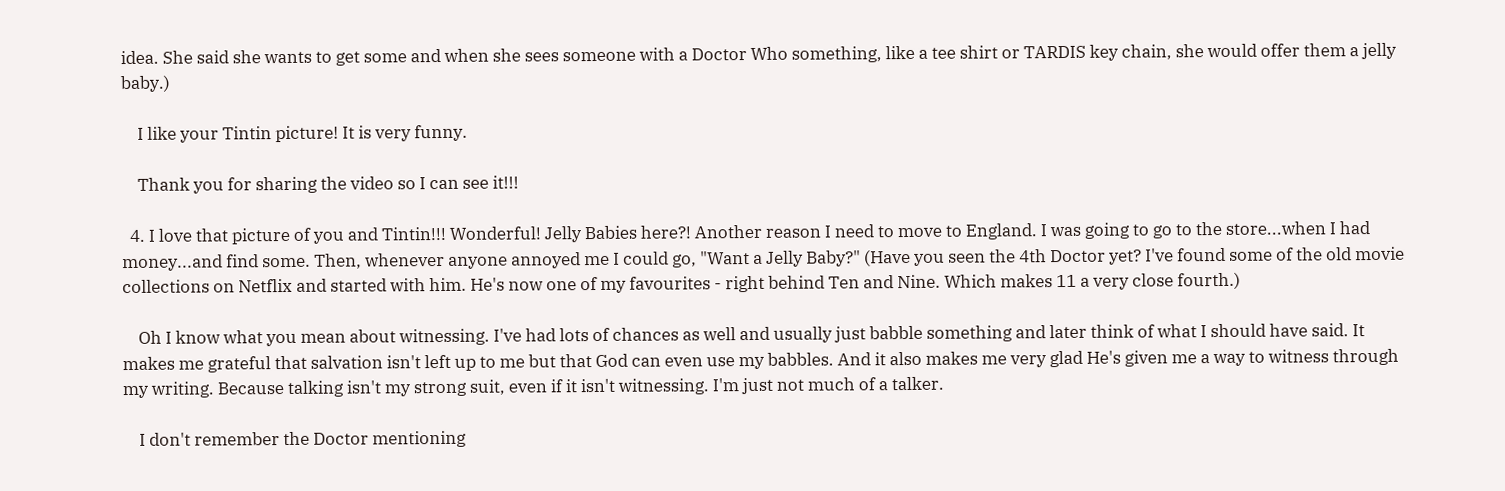idea. She said she wants to get some and when she sees someone with a Doctor Who something, like a tee shirt or TARDIS key chain, she would offer them a jelly baby.)

    I like your Tintin picture! It is very funny.

    Thank you for sharing the video so I can see it!!!

  4. I love that picture of you and Tintin!!! Wonderful! Jelly Babies here?! Another reason I need to move to England. I was going to go to the store...when I had money...and find some. Then, whenever anyone annoyed me I could go, "Want a Jelly Baby?" (Have you seen the 4th Doctor yet? I've found some of the old movie collections on Netflix and started with him. He's now one of my favourites - right behind Ten and Nine. Which makes 11 a very close fourth.)

    Oh I know what you mean about witnessing. I've had lots of chances as well and usually just babble something and later think of what I should have said. It makes me grateful that salvation isn't left up to me but that God can even use my babbles. And it also makes me very glad He's given me a way to witness through my writing. Because talking isn't my strong suit, even if it isn't witnessing. I'm just not much of a talker.

    I don't remember the Doctor mentioning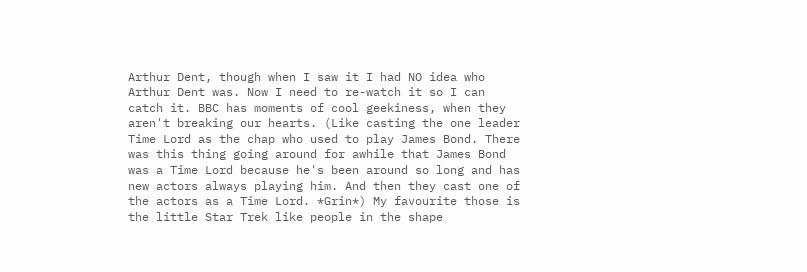Arthur Dent, though when I saw it I had NO idea who Arthur Dent was. Now I need to re-watch it so I can catch it. BBC has moments of cool geekiness, when they aren't breaking our hearts. (Like casting the one leader Time Lord as the chap who used to play James Bond. There was this thing going around for awhile that James Bond was a Time Lord because he's been around so long and has new actors always playing him. And then they cast one of the actors as a Time Lord. *Grin*) My favourite those is the little Star Trek like people in the shape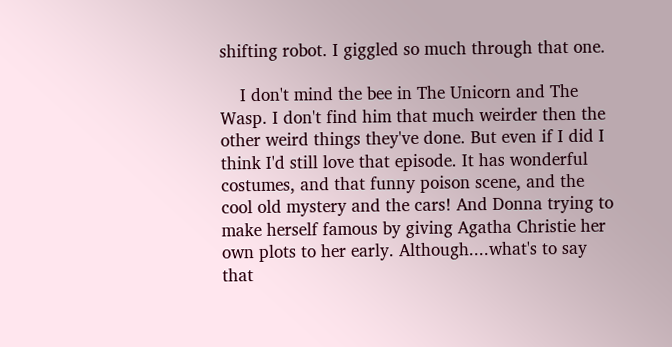shifting robot. I giggled so much through that one.

    I don't mind the bee in The Unicorn and The Wasp. I don't find him that much weirder then the other weird things they've done. But even if I did I think I'd still love that episode. It has wonderful costumes, and that funny poison scene, and the cool old mystery and the cars! And Donna trying to make herself famous by giving Agatha Christie her own plots to her early. Although....what's to say that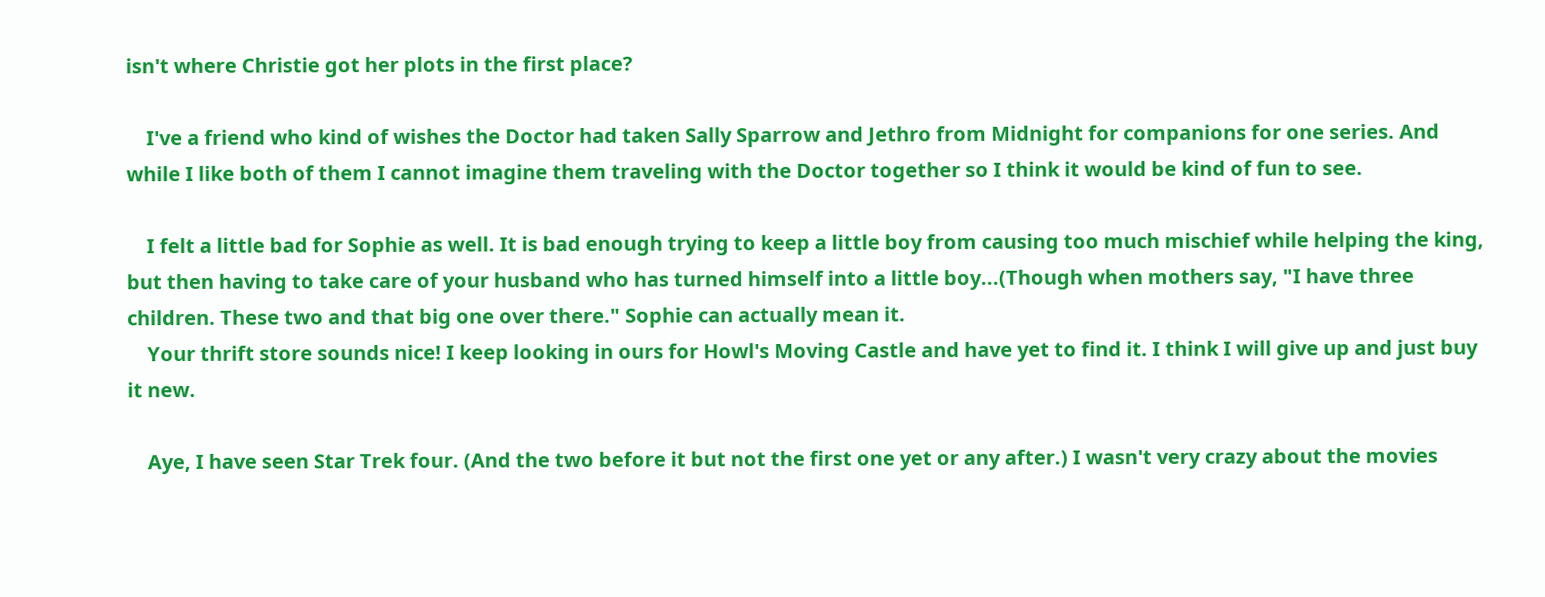isn't where Christie got her plots in the first place?

    I've a friend who kind of wishes the Doctor had taken Sally Sparrow and Jethro from Midnight for companions for one series. And while I like both of them I cannot imagine them traveling with the Doctor together so I think it would be kind of fun to see.

    I felt a little bad for Sophie as well. It is bad enough trying to keep a little boy from causing too much mischief while helping the king, but then having to take care of your husband who has turned himself into a little boy...(Though when mothers say, "I have three children. These two and that big one over there." Sophie can actually mean it.
    Your thrift store sounds nice! I keep looking in ours for Howl's Moving Castle and have yet to find it. I think I will give up and just buy it new.

    Aye, I have seen Star Trek four. (And the two before it but not the first one yet or any after.) I wasn't very crazy about the movies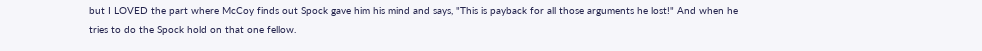but I LOVED the part where McCoy finds out Spock gave him his mind and says, "This is payback for all those arguments he lost!" And when he tries to do the Spock hold on that one fellow.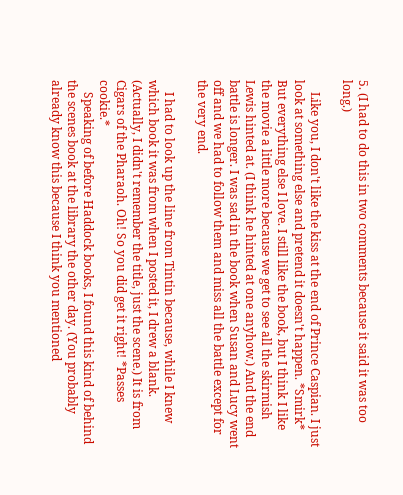5. (I had to do this in two comments because it said it was too long.)

    Like you, I don't like the kiss at the end of Prince Caspian. I just look at something else and pretend it doesn't happen. *Smirk* But everything else I love. I still like the book, but I think I like the movie a little more because we get to see all the skirmish Lewis hinted at. (I think he hinted at one anyhow.) And the end battle is longer. I was sad in the book when Susan and Lucy went off and we had to follow them and miss all the battle except for the very end.

    I had to look up the line from Tintin because, while I knew which book it was from when I posted it, I drew a blank. (Actually, I didn't remember the title, just the scene.) It is from Cigars of the Pharaoh. Oh! So you did get it right! *Passes cookie.*
    Speaking of before Haddock books, I found this kind of behind the scenes book at the library the other day. (You probably already know this because I think you mentioned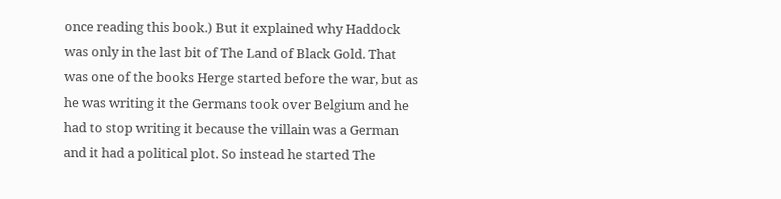once reading this book.) But it explained why Haddock was only in the last bit of The Land of Black Gold. That was one of the books Herge started before the war, but as he was writing it the Germans took over Belgium and he had to stop writing it because the villain was a German and it had a political plot. So instead he started The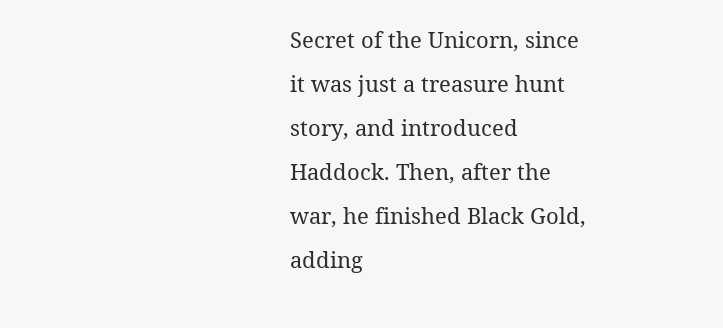Secret of the Unicorn, since it was just a treasure hunt story, and introduced Haddock. Then, after the war, he finished Black Gold, adding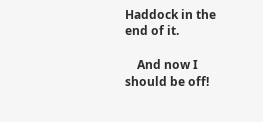Haddock in the end of it.

    And now I should be off!